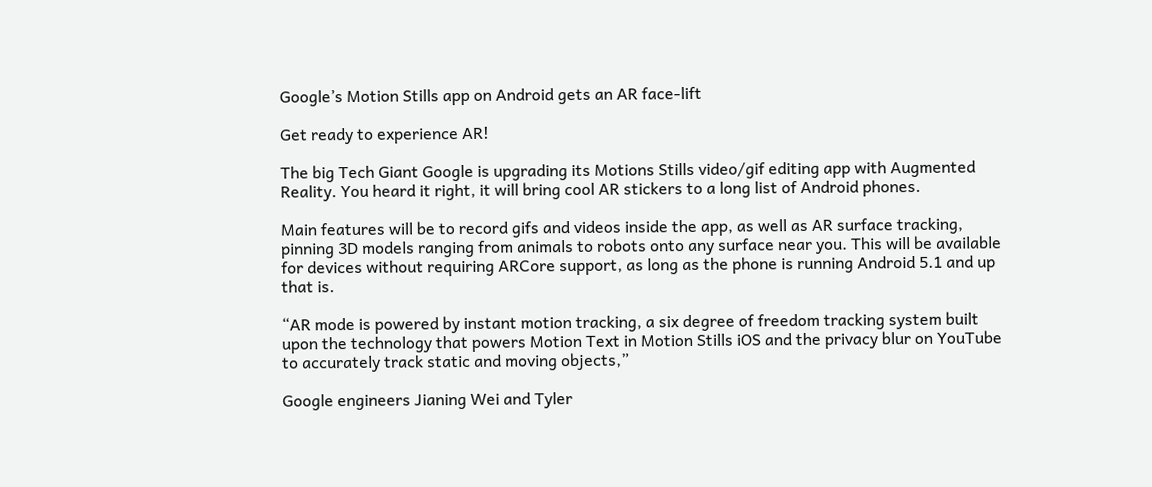Google’s Motion Stills app on Android gets an AR face-lift

Get ready to experience AR!

The big Tech Giant Google is upgrading its Motions Stills video/gif editing app with Augmented Reality. You heard it right, it will bring cool AR stickers to a long list of Android phones.

Main features will be to record gifs and videos inside the app, as well as AR surface tracking, pinning 3D models ranging from animals to robots onto any surface near you. This will be available for devices without requiring ARCore support, as long as the phone is running Android 5.1 and up that is.

“AR mode is powered by instant motion tracking, a six degree of freedom tracking system built upon the technology that powers Motion Text in Motion Stills iOS and the privacy blur on YouTube to accurately track static and moving objects,”

Google engineers Jianing Wei and Tyler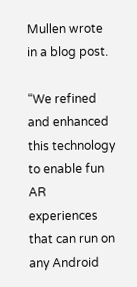Mullen wrote in a blog post.

“We refined and enhanced this technology to enable fun AR experiences that can run on any Android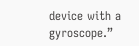device with a gyroscope.”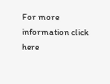For more information click here